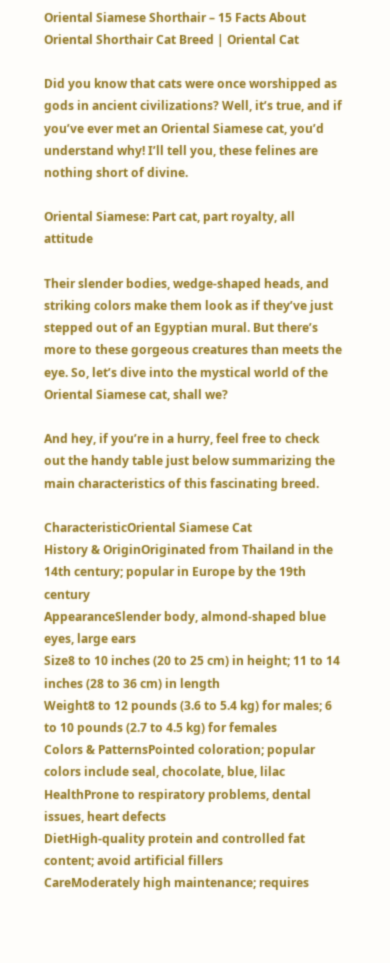Oriental Siamese Shorthair – 15 Facts About Oriental Shorthair Cat Breed | Oriental Cat

Did you know that cats were once worshipped as gods in ancient civilizations? Well, it’s true, and if you’ve ever met an Oriental Siamese cat, you’d understand why! I’ll tell you, these felines are nothing short of divine.

Oriental Siamese: Part cat, part royalty, all attitude

Their slender bodies, wedge-shaped heads, and striking colors make them look as if they’ve just stepped out of an Egyptian mural. But there’s more to these gorgeous creatures than meets the eye. So, let’s dive into the mystical world of the Oriental Siamese cat, shall we?

And hey, if you’re in a hurry, feel free to check out the handy table just below summarizing the main characteristics of this fascinating breed.

CharacteristicOriental Siamese Cat
History & OriginOriginated from Thailand in the 14th century; popular in Europe by the 19th century
AppearanceSlender body, almond-shaped blue eyes, large ears
Size8 to 10 inches (20 to 25 cm) in height; 11 to 14 inches (28 to 36 cm) in length
Weight8 to 12 pounds (3.6 to 5.4 kg) for males; 6 to 10 pounds (2.7 to 4.5 kg) for females
Colors & PatternsPointed coloration; popular colors include seal, chocolate, blue, lilac
HealthProne to respiratory problems, dental issues, heart defects
DietHigh-quality protein and controlled fat content; avoid artificial fillers
CareModerately high maintenance; requires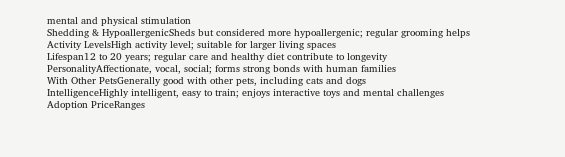mental and physical stimulation
Shedding & HypoallergenicSheds but considered more hypoallergenic; regular grooming helps
Activity LevelsHigh activity level; suitable for larger living spaces
Lifespan12 to 20 years; regular care and healthy diet contribute to longevity
PersonalityAffectionate, vocal, social; forms strong bonds with human families
With Other PetsGenerally good with other pets, including cats and dogs
IntelligenceHighly intelligent, easy to train; enjoys interactive toys and mental challenges
Adoption PriceRanges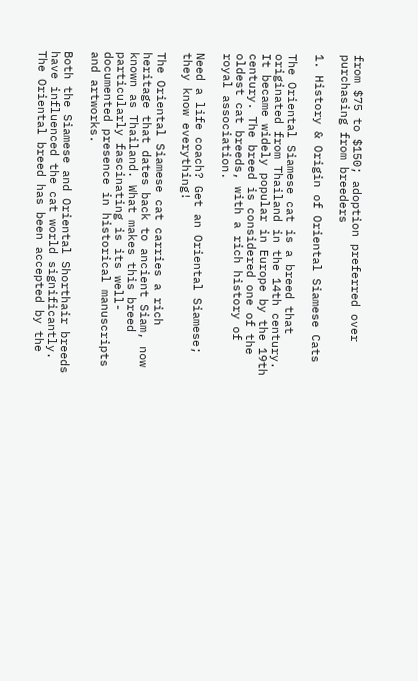from $75 to $150; adoption preferred over purchasing from breeders

1. History & Origin of Oriental Siamese Cats

The Oriental Siamese cat is a breed that originated from Thailand in the 14th century. It became widely popular in Europe by the 19th century. The breed is considered one of the oldest cat breeds, with a rich history of royal association.

Need a life coach? Get an Oriental Siamese; they know everything!

The Oriental Siamese cat carries a rich heritage that dates back to ancient Siam, now known as Thailand. What makes this breed particularly fascinating is its well-documented presence in historical manuscripts and artworks.

Both the Siamese and Oriental Shorthair breeds have influenced the cat world significantly. The Oriental breed has been accepted by the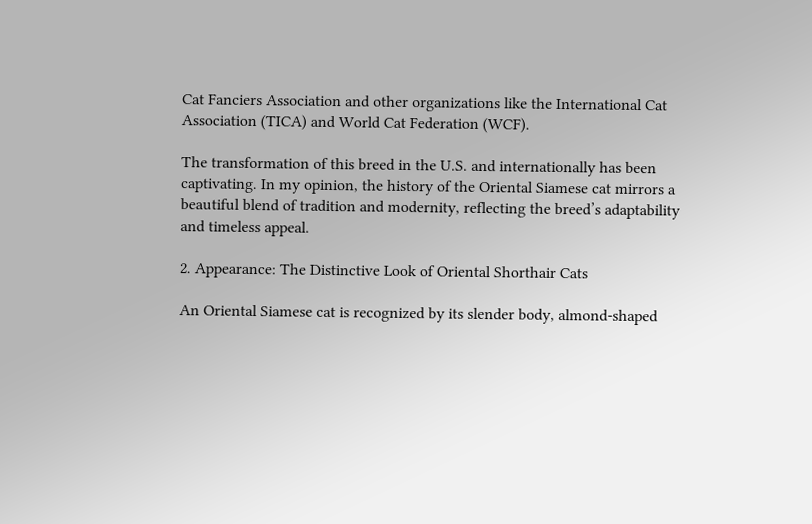Cat Fanciers Association and other organizations like the International Cat Association (TICA) and World Cat Federation (WCF).

The transformation of this breed in the U.S. and internationally has been captivating. In my opinion, the history of the Oriental Siamese cat mirrors a beautiful blend of tradition and modernity, reflecting the breed’s adaptability and timeless appeal.

2. Appearance: The Distinctive Look of Oriental Shorthair Cats

An Oriental Siamese cat is recognized by its slender body, almond-shaped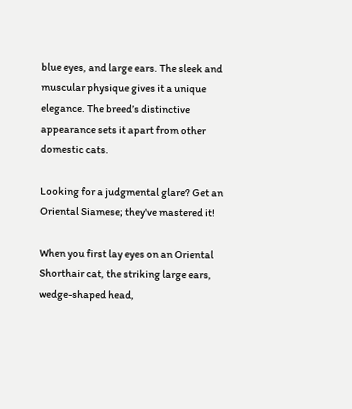blue eyes, and large ears. The sleek and muscular physique gives it a unique elegance. The breed’s distinctive appearance sets it apart from other domestic cats.

Looking for a judgmental glare? Get an Oriental Siamese; they've mastered it!

When you first lay eyes on an Oriental Shorthair cat, the striking large ears, wedge-shaped head,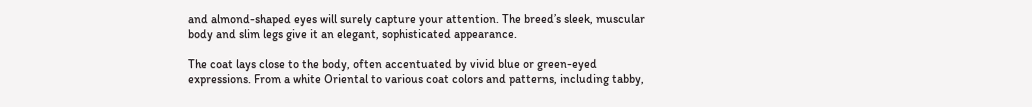and almond-shaped eyes will surely capture your attention. The breed’s sleek, muscular body and slim legs give it an elegant, sophisticated appearance.

The coat lays close to the body, often accentuated by vivid blue or green-eyed expressions. From a white Oriental to various coat colors and patterns, including tabby,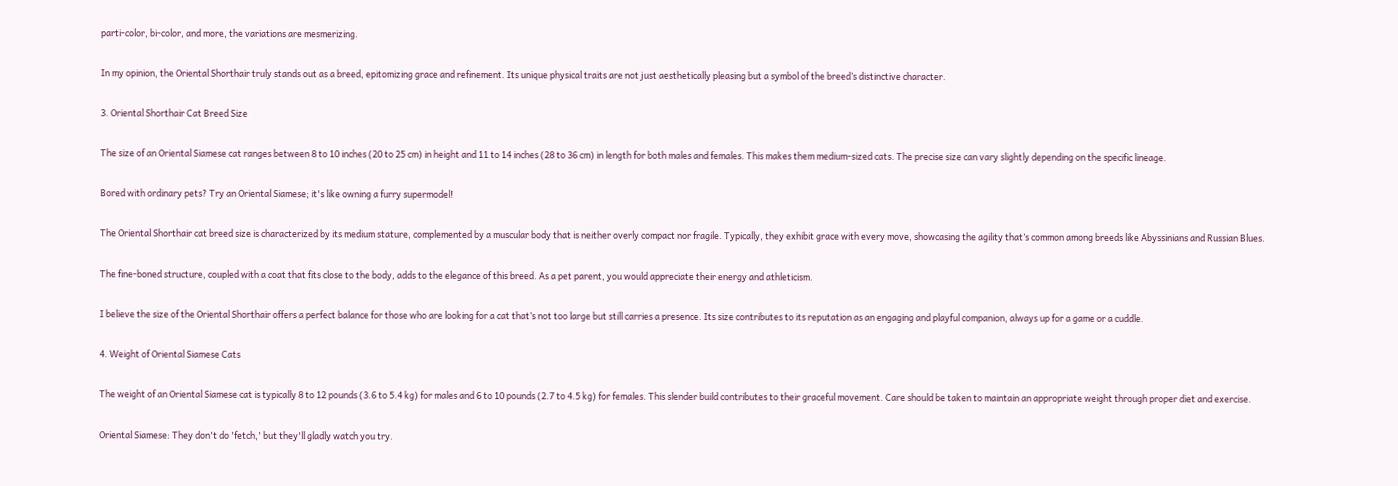parti-color, bi-color, and more, the variations are mesmerizing.

In my opinion, the Oriental Shorthair truly stands out as a breed, epitomizing grace and refinement. Its unique physical traits are not just aesthetically pleasing but a symbol of the breed’s distinctive character.

3. Oriental Shorthair Cat Breed Size

The size of an Oriental Siamese cat ranges between 8 to 10 inches (20 to 25 cm) in height and 11 to 14 inches (28 to 36 cm) in length for both males and females. This makes them medium-sized cats. The precise size can vary slightly depending on the specific lineage.

Bored with ordinary pets? Try an Oriental Siamese; it's like owning a furry supermodel!

The Oriental Shorthair cat breed size is characterized by its medium stature, complemented by a muscular body that is neither overly compact nor fragile. Typically, they exhibit grace with every move, showcasing the agility that’s common among breeds like Abyssinians and Russian Blues.

The fine-boned structure, coupled with a coat that fits close to the body, adds to the elegance of this breed. As a pet parent, you would appreciate their energy and athleticism.

I believe the size of the Oriental Shorthair offers a perfect balance for those who are looking for a cat that’s not too large but still carries a presence. Its size contributes to its reputation as an engaging and playful companion, always up for a game or a cuddle.

4. Weight of Oriental Siamese Cats

The weight of an Oriental Siamese cat is typically 8 to 12 pounds (3.6 to 5.4 kg) for males and 6 to 10 pounds (2.7 to 4.5 kg) for females. This slender build contributes to their graceful movement. Care should be taken to maintain an appropriate weight through proper diet and exercise.

Oriental Siamese: They don't do 'fetch,' but they'll gladly watch you try.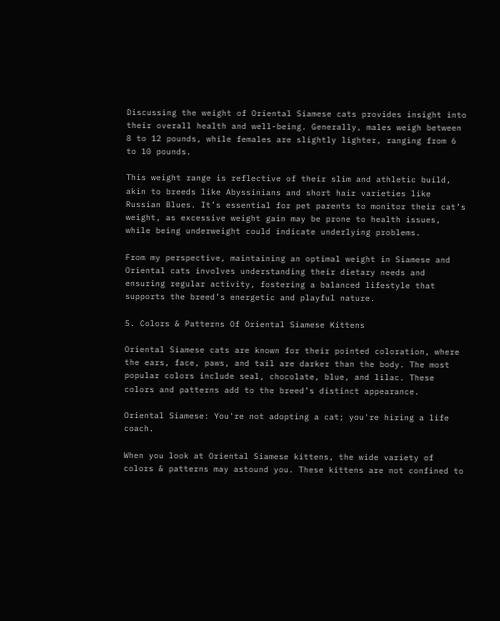Discussing the weight of Oriental Siamese cats provides insight into their overall health and well-being. Generally, males weigh between 8 to 12 pounds, while females are slightly lighter, ranging from 6 to 10 pounds.

This weight range is reflective of their slim and athletic build, akin to breeds like Abyssinians and short hair varieties like Russian Blues. It’s essential for pet parents to monitor their cat’s weight, as excessive weight gain may be prone to health issues, while being underweight could indicate underlying problems.

From my perspective, maintaining an optimal weight in Siamese and Oriental cats involves understanding their dietary needs and ensuring regular activity, fostering a balanced lifestyle that supports the breed’s energetic and playful nature.

5. Colors & Patterns Of Oriental Siamese Kittens

Oriental Siamese cats are known for their pointed coloration, where the ears, face, paws, and tail are darker than the body. The most popular colors include seal, chocolate, blue, and lilac. These colors and patterns add to the breed’s distinct appearance.

Oriental Siamese: You're not adopting a cat; you're hiring a life coach.

When you look at Oriental Siamese kittens, the wide variety of colors & patterns may astound you. These kittens are not confined to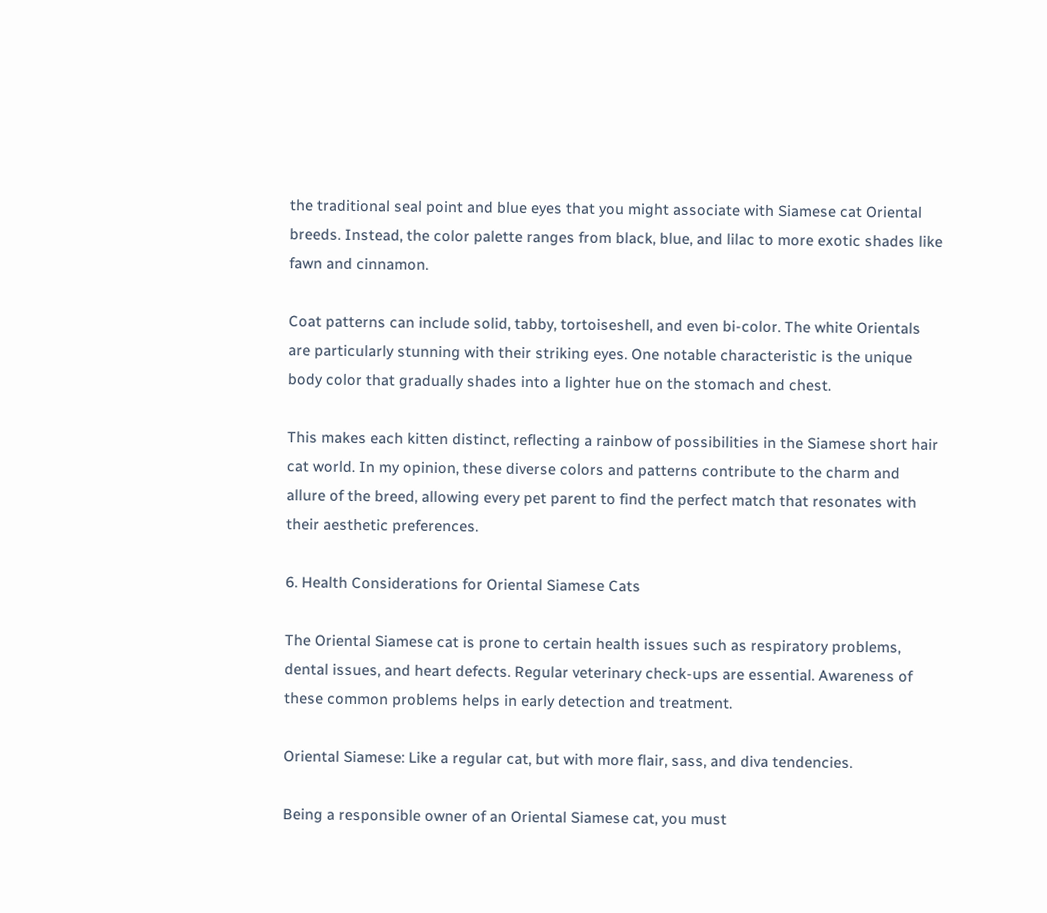the traditional seal point and blue eyes that you might associate with Siamese cat Oriental breeds. Instead, the color palette ranges from black, blue, and lilac to more exotic shades like fawn and cinnamon.

Coat patterns can include solid, tabby, tortoiseshell, and even bi-color. The white Orientals are particularly stunning with their striking eyes. One notable characteristic is the unique body color that gradually shades into a lighter hue on the stomach and chest.

This makes each kitten distinct, reflecting a rainbow of possibilities in the Siamese short hair cat world. In my opinion, these diverse colors and patterns contribute to the charm and allure of the breed, allowing every pet parent to find the perfect match that resonates with their aesthetic preferences.

6. Health Considerations for Oriental Siamese Cats

The Oriental Siamese cat is prone to certain health issues such as respiratory problems, dental issues, and heart defects. Regular veterinary check-ups are essential. Awareness of these common problems helps in early detection and treatment.

Oriental Siamese: Like a regular cat, but with more flair, sass, and diva tendencies.

Being a responsible owner of an Oriental Siamese cat, you must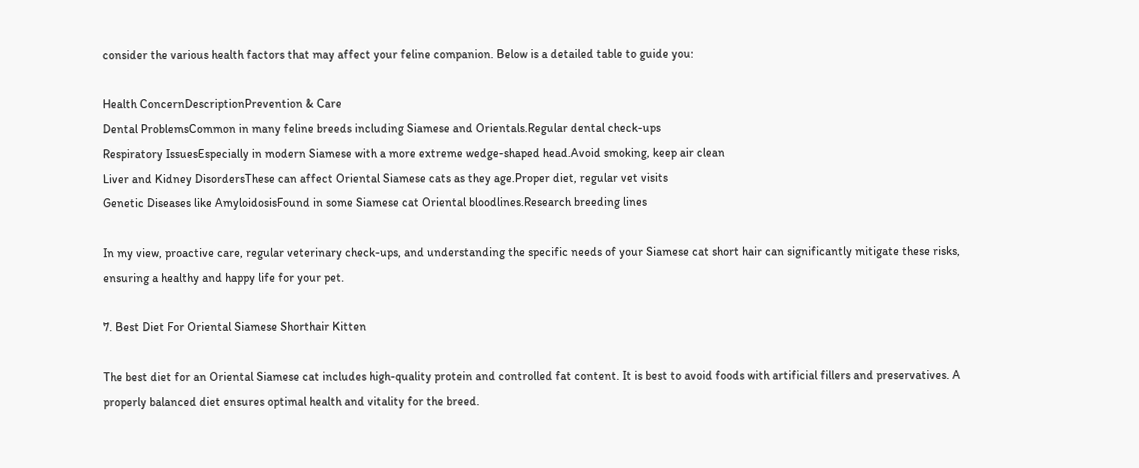consider the various health factors that may affect your feline companion. Below is a detailed table to guide you:

Health ConcernDescriptionPrevention & Care
Dental ProblemsCommon in many feline breeds including Siamese and Orientals.Regular dental check-ups
Respiratory IssuesEspecially in modern Siamese with a more extreme wedge-shaped head.Avoid smoking, keep air clean
Liver and Kidney DisordersThese can affect Oriental Siamese cats as they age.Proper diet, regular vet visits
Genetic Diseases like AmyloidosisFound in some Siamese cat Oriental bloodlines.Research breeding lines

In my view, proactive care, regular veterinary check-ups, and understanding the specific needs of your Siamese cat short hair can significantly mitigate these risks, ensuring a healthy and happy life for your pet.

7. Best Diet For Oriental Siamese Shorthair Kitten

The best diet for an Oriental Siamese cat includes high-quality protein and controlled fat content. It is best to avoid foods with artificial fillers and preservatives. A properly balanced diet ensures optimal health and vitality for the breed.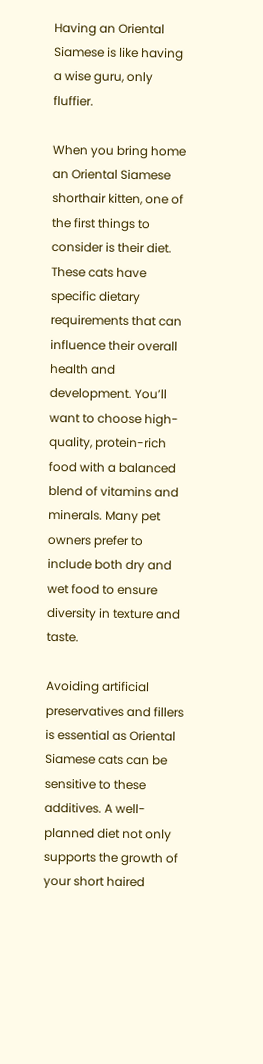Having an Oriental Siamese is like having a wise guru, only fluffier.

When you bring home an Oriental Siamese shorthair kitten, one of the first things to consider is their diet. These cats have specific dietary requirements that can influence their overall health and development. You’ll want to choose high-quality, protein-rich food with a balanced blend of vitamins and minerals. Many pet owners prefer to include both dry and wet food to ensure diversity in texture and taste.

Avoiding artificial preservatives and fillers is essential as Oriental Siamese cats can be sensitive to these additives. A well-planned diet not only supports the growth of your short haired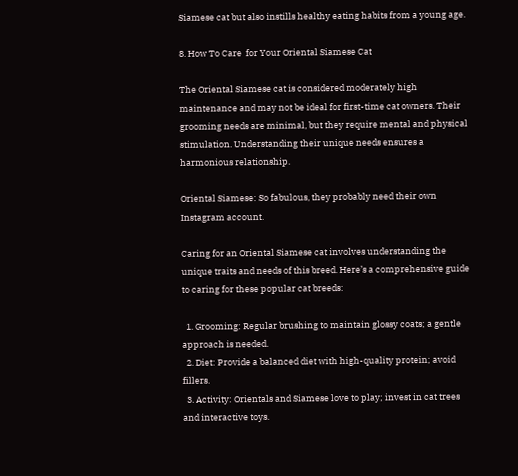Siamese cat but also instills healthy eating habits from a young age.

8. How To Care  for Your Oriental Siamese Cat

The Oriental Siamese cat is considered moderately high maintenance and may not be ideal for first-time cat owners. Their grooming needs are minimal, but they require mental and physical stimulation. Understanding their unique needs ensures a harmonious relationship.

Oriental Siamese: So fabulous, they probably need their own Instagram account.

Caring for an Oriental Siamese cat involves understanding the unique traits and needs of this breed. Here’s a comprehensive guide to caring for these popular cat breeds:

  1. Grooming: Regular brushing to maintain glossy coats; a gentle approach is needed.
  2. Diet: Provide a balanced diet with high-quality protein; avoid fillers.
  3. Activity: Orientals and Siamese love to play; invest in cat trees and interactive toys.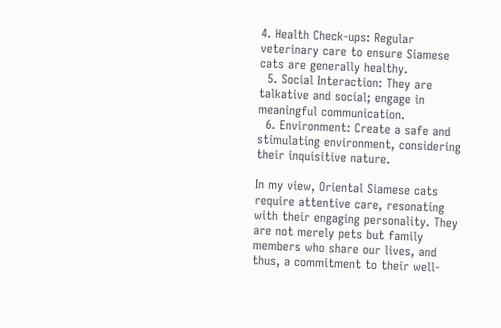4. Health Check-ups: Regular veterinary care to ensure Siamese cats are generally healthy.
  5. Social Interaction: They are talkative and social; engage in meaningful communication.
  6. Environment: Create a safe and stimulating environment, considering their inquisitive nature.

In my view, Oriental Siamese cats require attentive care, resonating with their engaging personality. They are not merely pets but family members who share our lives, and thus, a commitment to their well-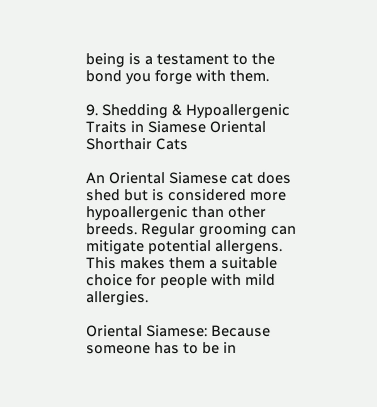being is a testament to the bond you forge with them.

9. Shedding & Hypoallergenic Traits in Siamese Oriental Shorthair Cats

An Oriental Siamese cat does shed but is considered more hypoallergenic than other breeds. Regular grooming can mitigate potential allergens. This makes them a suitable choice for people with mild allergies.

Oriental Siamese: Because someone has to be in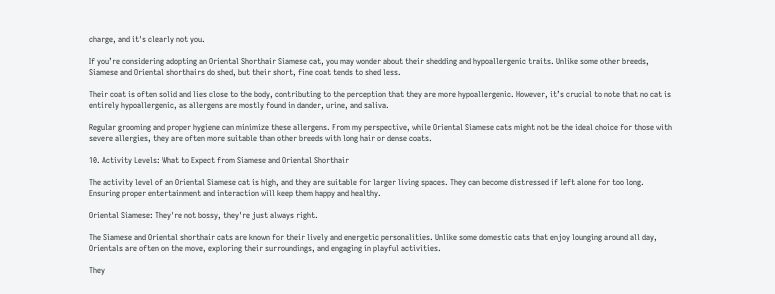charge, and it's clearly not you.

If you’re considering adopting an Oriental Shorthair Siamese cat, you may wonder about their shedding and hypoallergenic traits. Unlike some other breeds, Siamese and Oriental shorthairs do shed, but their short, fine coat tends to shed less.

Their coat is often solid and lies close to the body, contributing to the perception that they are more hypoallergenic. However, it’s crucial to note that no cat is entirely hypoallergenic, as allergens are mostly found in dander, urine, and saliva.

Regular grooming and proper hygiene can minimize these allergens. From my perspective, while Oriental Siamese cats might not be the ideal choice for those with severe allergies, they are often more suitable than other breeds with long hair or dense coats.

10. Activity Levels: What to Expect from Siamese and Oriental Shorthair

The activity level of an Oriental Siamese cat is high, and they are suitable for larger living spaces. They can become distressed if left alone for too long. Ensuring proper entertainment and interaction will keep them happy and healthy.

Oriental Siamese: They're not bossy, they're just always right.

The Siamese and Oriental shorthair cats are known for their lively and energetic personalities. Unlike some domestic cats that enjoy lounging around all day, Orientals are often on the move, exploring their surroundings, and engaging in playful activities.

They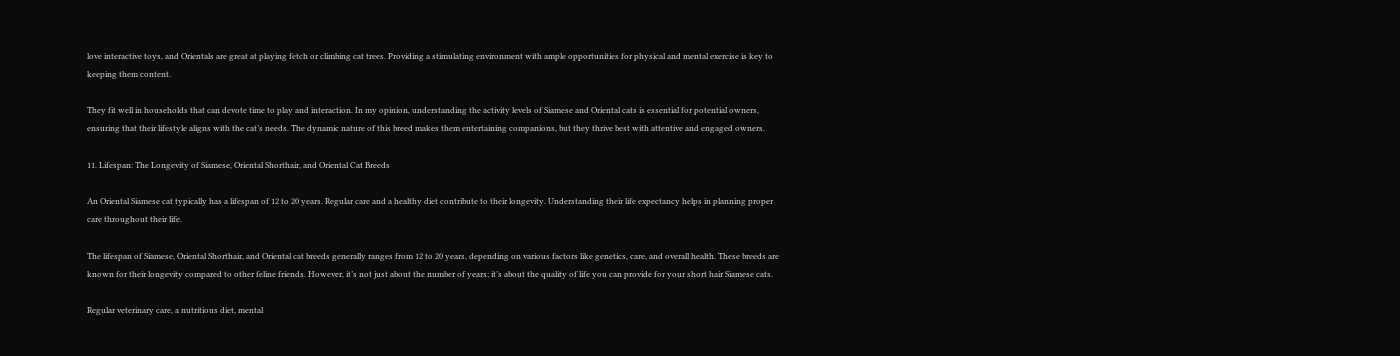love interactive toys, and Orientals are great at playing fetch or climbing cat trees. Providing a stimulating environment with ample opportunities for physical and mental exercise is key to keeping them content.

They fit well in households that can devote time to play and interaction. In my opinion, understanding the activity levels of Siamese and Oriental cats is essential for potential owners, ensuring that their lifestyle aligns with the cat’s needs. The dynamic nature of this breed makes them entertaining companions, but they thrive best with attentive and engaged owners.

11. Lifespan: The Longevity of Siamese, Oriental Shorthair, and Oriental Cat Breeds

An Oriental Siamese cat typically has a lifespan of 12 to 20 years. Regular care and a healthy diet contribute to their longevity. Understanding their life expectancy helps in planning proper care throughout their life.

The lifespan of Siamese, Oriental Shorthair, and Oriental cat breeds generally ranges from 12 to 20 years, depending on various factors like genetics, care, and overall health. These breeds are known for their longevity compared to other feline friends. However, it’s not just about the number of years; it’s about the quality of life you can provide for your short hair Siamese cats.

Regular veterinary care, a nutritious diet, mental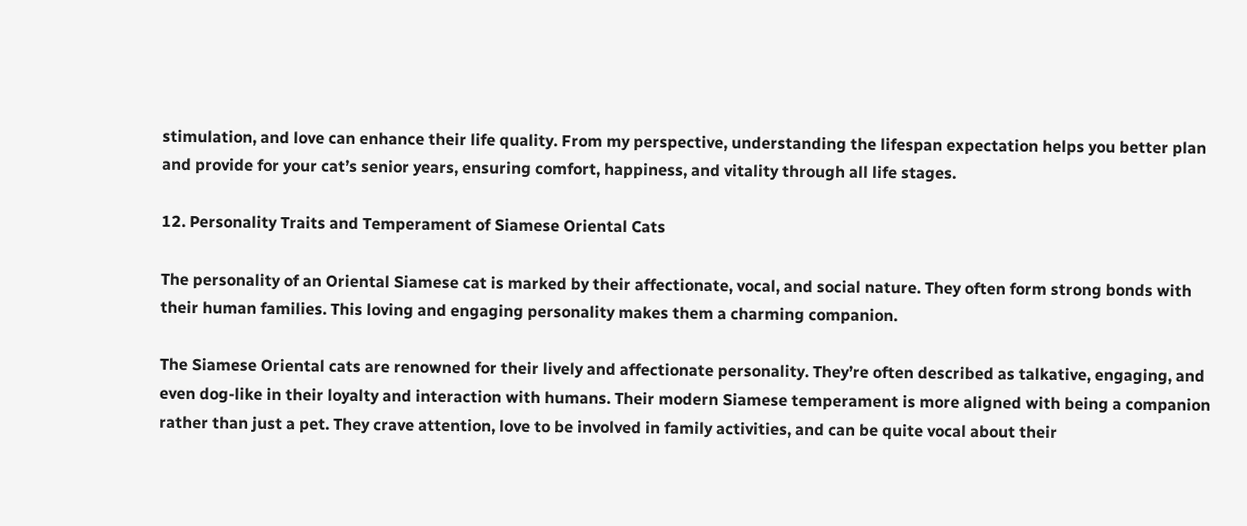stimulation, and love can enhance their life quality. From my perspective, understanding the lifespan expectation helps you better plan and provide for your cat’s senior years, ensuring comfort, happiness, and vitality through all life stages.

12. Personality Traits and Temperament of Siamese Oriental Cats

The personality of an Oriental Siamese cat is marked by their affectionate, vocal, and social nature. They often form strong bonds with their human families. This loving and engaging personality makes them a charming companion.

The Siamese Oriental cats are renowned for their lively and affectionate personality. They’re often described as talkative, engaging, and even dog-like in their loyalty and interaction with humans. Their modern Siamese temperament is more aligned with being a companion rather than just a pet. They crave attention, love to be involved in family activities, and can be quite vocal about their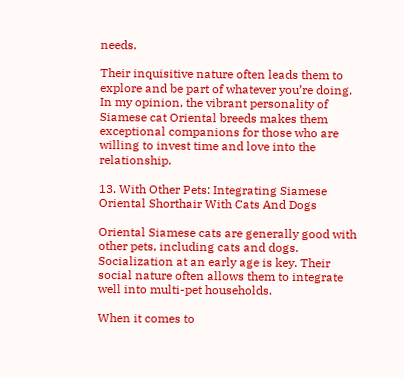needs.

Their inquisitive nature often leads them to explore and be part of whatever you’re doing. In my opinion, the vibrant personality of Siamese cat Oriental breeds makes them exceptional companions for those who are willing to invest time and love into the relationship.

13. With Other Pets: Integrating Siamese Oriental Shorthair With Cats And Dogs

Oriental Siamese cats are generally good with other pets, including cats and dogs. Socialization at an early age is key. Their social nature often allows them to integrate well into multi-pet households.

When it comes to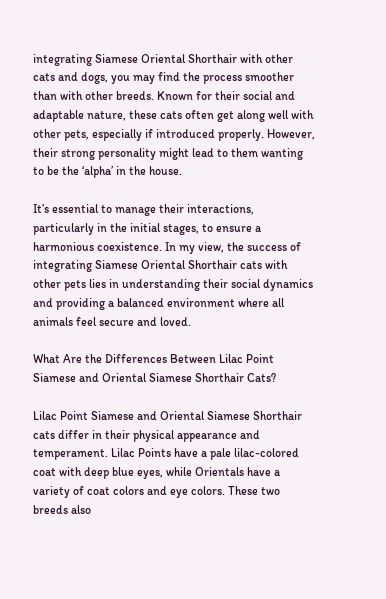integrating Siamese Oriental Shorthair with other cats and dogs, you may find the process smoother than with other breeds. Known for their social and adaptable nature, these cats often get along well with other pets, especially if introduced properly. However, their strong personality might lead to them wanting to be the ‘alpha’ in the house.

It’s essential to manage their interactions, particularly in the initial stages, to ensure a harmonious coexistence. In my view, the success of integrating Siamese Oriental Shorthair cats with other pets lies in understanding their social dynamics and providing a balanced environment where all animals feel secure and loved.

What Are the Differences Between Lilac Point Siamese and Oriental Siamese Shorthair Cats?

Lilac Point Siamese and Oriental Siamese Shorthair cats differ in their physical appearance and temperament. Lilac Points have a pale lilac-colored coat with deep blue eyes, while Orientals have a variety of coat colors and eye colors. These two breeds also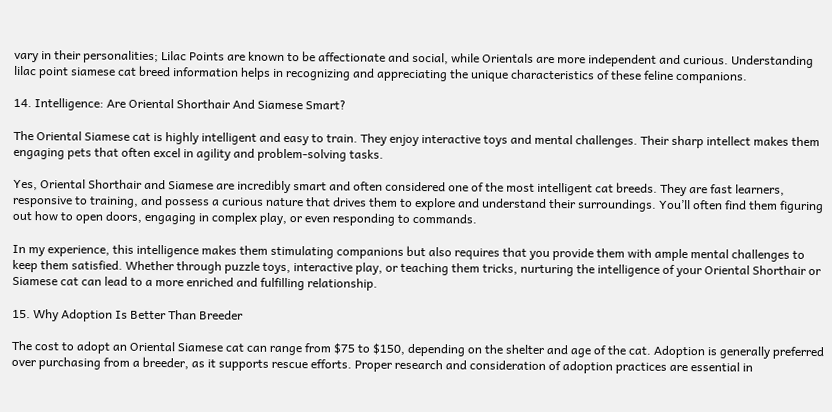vary in their personalities; Lilac Points are known to be affectionate and social, while Orientals are more independent and curious. Understanding lilac point siamese cat breed information helps in recognizing and appreciating the unique characteristics of these feline companions.

14. Intelligence: Are Oriental Shorthair And Siamese Smart?

The Oriental Siamese cat is highly intelligent and easy to train. They enjoy interactive toys and mental challenges. Their sharp intellect makes them engaging pets that often excel in agility and problem-solving tasks.

Yes, Oriental Shorthair and Siamese are incredibly smart and often considered one of the most intelligent cat breeds. They are fast learners, responsive to training, and possess a curious nature that drives them to explore and understand their surroundings. You’ll often find them figuring out how to open doors, engaging in complex play, or even responding to commands.

In my experience, this intelligence makes them stimulating companions but also requires that you provide them with ample mental challenges to keep them satisfied. Whether through puzzle toys, interactive play, or teaching them tricks, nurturing the intelligence of your Oriental Shorthair or Siamese cat can lead to a more enriched and fulfilling relationship.

15. Why Adoption Is Better Than Breeder

The cost to adopt an Oriental Siamese cat can range from $75 to $150, depending on the shelter and age of the cat. Adoption is generally preferred over purchasing from a breeder, as it supports rescue efforts. Proper research and consideration of adoption practices are essential in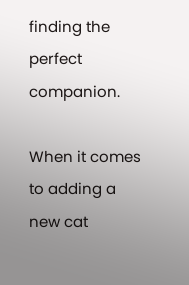finding the perfect companion.

When it comes to adding a new cat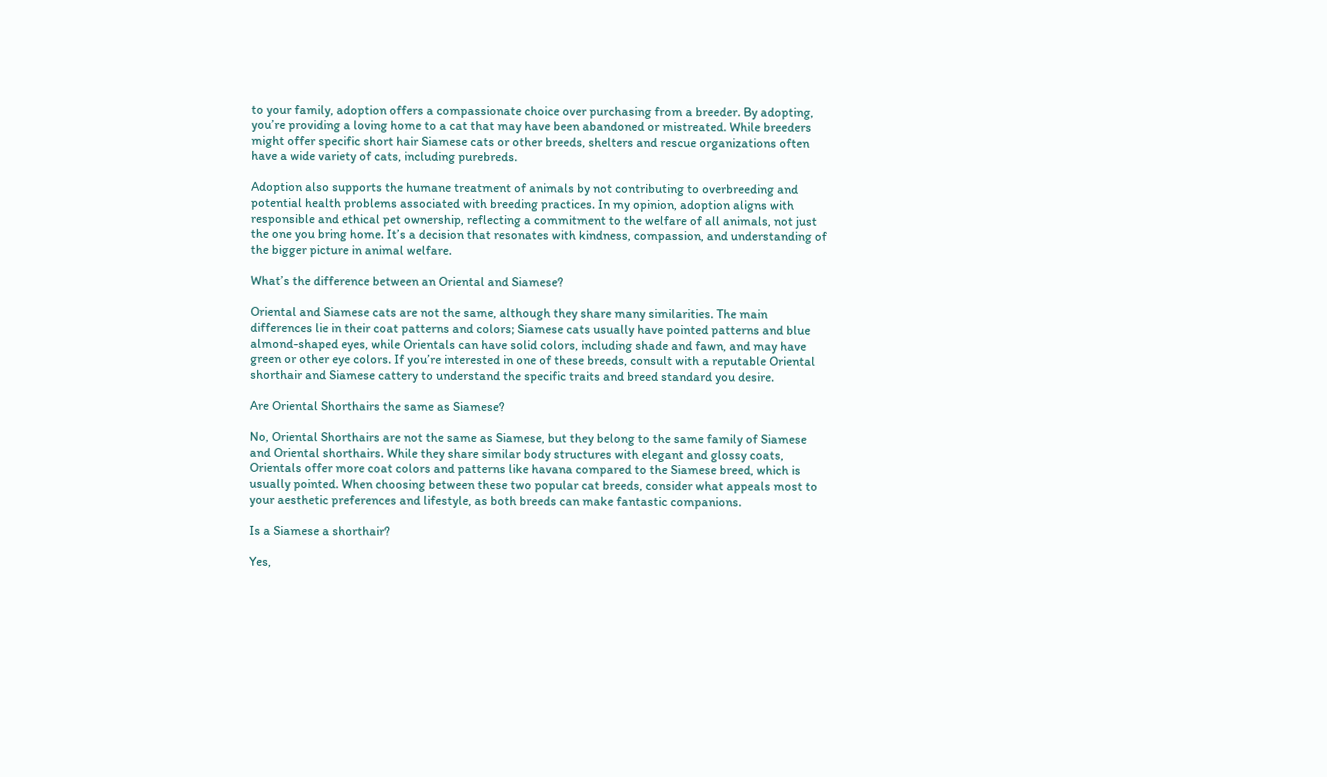to your family, adoption offers a compassionate choice over purchasing from a breeder. By adopting, you’re providing a loving home to a cat that may have been abandoned or mistreated. While breeders might offer specific short hair Siamese cats or other breeds, shelters and rescue organizations often have a wide variety of cats, including purebreds.

Adoption also supports the humane treatment of animals by not contributing to overbreeding and potential health problems associated with breeding practices. In my opinion, adoption aligns with responsible and ethical pet ownership, reflecting a commitment to the welfare of all animals, not just the one you bring home. It’s a decision that resonates with kindness, compassion, and understanding of the bigger picture in animal welfare.

What’s the difference between an Oriental and Siamese?

Oriental and Siamese cats are not the same, although they share many similarities. The main differences lie in their coat patterns and colors; Siamese cats usually have pointed patterns and blue almond-shaped eyes, while Orientals can have solid colors, including shade and fawn, and may have green or other eye colors. If you’re interested in one of these breeds, consult with a reputable Oriental shorthair and Siamese cattery to understand the specific traits and breed standard you desire.

Are Oriental Shorthairs the same as Siamese?

No, Oriental Shorthairs are not the same as Siamese, but they belong to the same family of Siamese and Oriental shorthairs. While they share similar body structures with elegant and glossy coats, Orientals offer more coat colors and patterns like havana compared to the Siamese breed, which is usually pointed. When choosing between these two popular cat breeds, consider what appeals most to your aesthetic preferences and lifestyle, as both breeds can make fantastic companions.

Is a Siamese a shorthair?

Yes,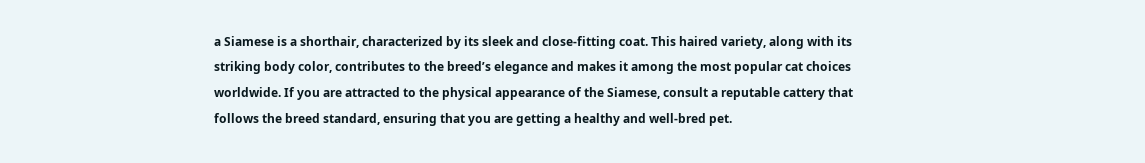a Siamese is a shorthair, characterized by its sleek and close-fitting coat. This haired variety, along with its striking body color, contributes to the breed’s elegance and makes it among the most popular cat choices worldwide. If you are attracted to the physical appearance of the Siamese, consult a reputable cattery that follows the breed standard, ensuring that you are getting a healthy and well-bred pet.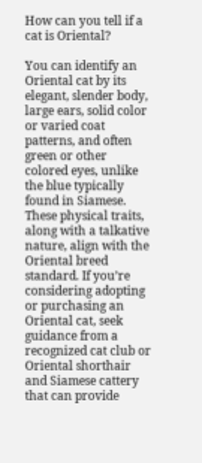How can you tell if a cat is Oriental?

You can identify an Oriental cat by its elegant, slender body, large ears, solid color or varied coat patterns, and often green or other colored eyes, unlike the blue typically found in Siamese. These physical traits, along with a talkative nature, align with the Oriental breed standard. If you’re considering adopting or purchasing an Oriental cat, seek guidance from a recognized cat club or Oriental shorthair and Siamese cattery that can provide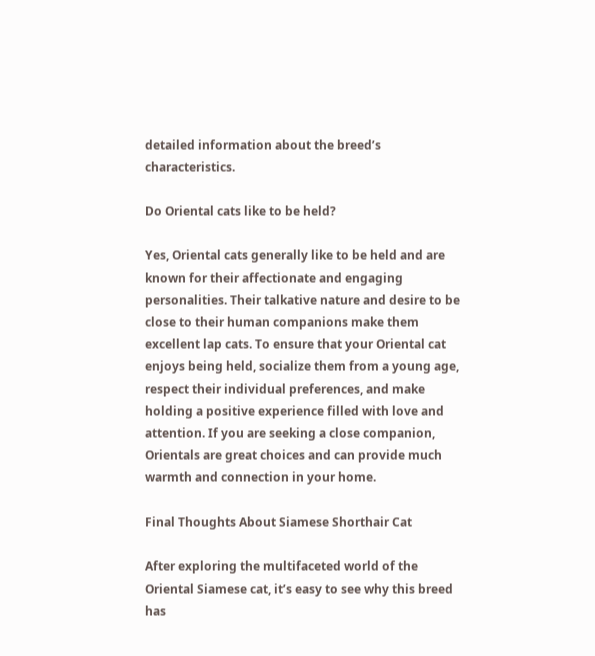detailed information about the breed’s characteristics.

Do Oriental cats like to be held?

Yes, Oriental cats generally like to be held and are known for their affectionate and engaging personalities. Their talkative nature and desire to be close to their human companions make them excellent lap cats. To ensure that your Oriental cat enjoys being held, socialize them from a young age, respect their individual preferences, and make holding a positive experience filled with love and attention. If you are seeking a close companion, Orientals are great choices and can provide much warmth and connection in your home.

Final Thoughts About Siamese Shorthair Cat

After exploring the multifaceted world of the Oriental Siamese cat, it’s easy to see why this breed has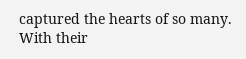captured the hearts of so many. With their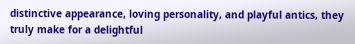distinctive appearance, loving personality, and playful antics, they truly make for a delightful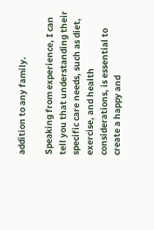addition to any family.

Speaking from experience, I can tell you that understanding their specific care needs, such as diet, exercise, and health considerations, is essential to create a happy and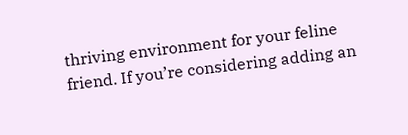thriving environment for your feline friend. If you’re considering adding an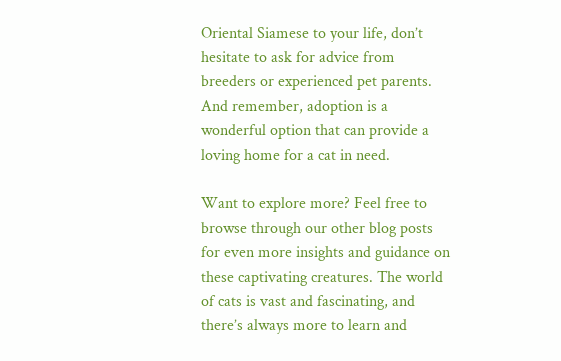Oriental Siamese to your life, don’t hesitate to ask for advice from breeders or experienced pet parents. And remember, adoption is a wonderful option that can provide a loving home for a cat in need.

Want to explore more? Feel free to browse through our other blog posts for even more insights and guidance on these captivating creatures. The world of cats is vast and fascinating, and there’s always more to learn and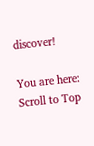discover!

You are here:
Scroll to Top